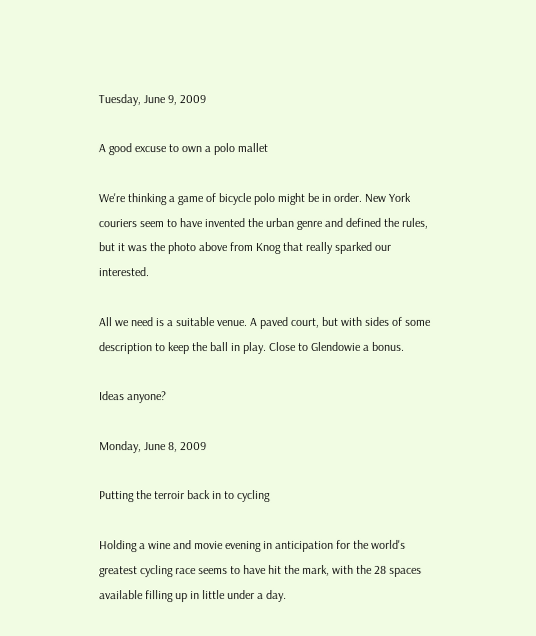Tuesday, June 9, 2009

A good excuse to own a polo mallet

We're thinking a game of bicycle polo might be in order. New York couriers seem to have invented the urban genre and defined the rules, but it was the photo above from Knog that really sparked our interested.

All we need is a suitable venue. A paved court, but with sides of some description to keep the ball in play. Close to Glendowie a bonus.

Ideas anyone?

Monday, June 8, 2009

Putting the terroir back in to cycling

Holding a wine and movie evening in anticipation for the world's greatest cycling race seems to have hit the mark, with the 28 spaces available filling up in little under a day.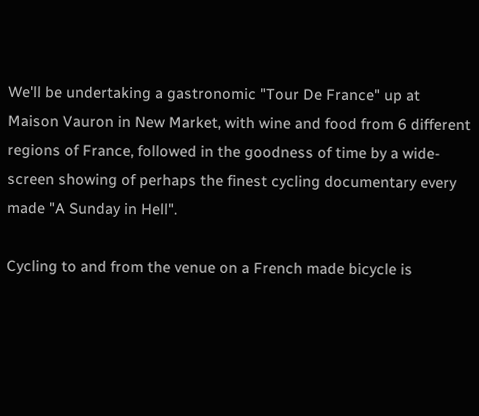We'll be undertaking a gastronomic "Tour De France" up at Maison Vauron in New Market, with wine and food from 6 different regions of France, followed in the goodness of time by a wide-screen showing of perhaps the finest cycling documentary every made "A Sunday in Hell".

Cycling to and from the venue on a French made bicycle is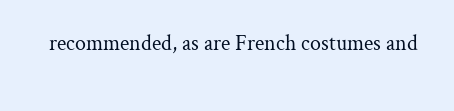recommended, as are French costumes and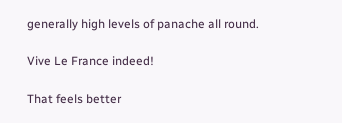generally high levels of panache all round.

Vive Le France indeed!

That feels better